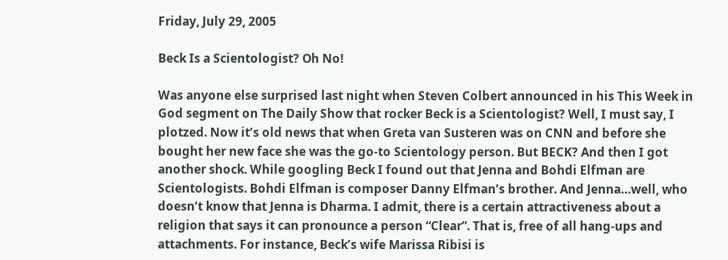Friday, July 29, 2005

Beck Is a Scientologist? Oh No!

Was anyone else surprised last night when Steven Colbert announced in his This Week in God segment on The Daily Show that rocker Beck is a Scientologist? Well, I must say, I plotzed. Now it’s old news that when Greta van Susteren was on CNN and before she bought her new face she was the go-to Scientology person. But BECK? And then I got another shock. While googling Beck I found out that Jenna and Bohdi Elfman are Scientologists. Bohdi Elfman is composer Danny Elfman’s brother. And Jenna…well, who doesn’t know that Jenna is Dharma. I admit, there is a certain attractiveness about a religion that says it can pronounce a person “Clear”. That is, free of all hang-ups and attachments. For instance, Beck’s wife Marissa Ribisi is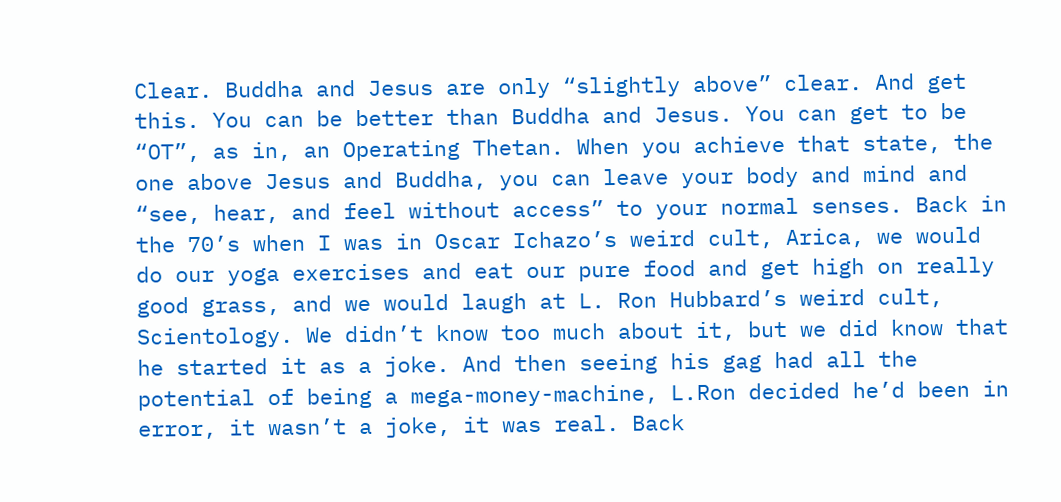Clear. Buddha and Jesus are only “slightly above” clear. And get this. You can be better than Buddha and Jesus. You can get to be “OT”, as in, an Operating Thetan. When you achieve that state, the one above Jesus and Buddha, you can leave your body and mind and “see, hear, and feel without access” to your normal senses. Back in the 70’s when I was in Oscar Ichazo’s weird cult, Arica, we would do our yoga exercises and eat our pure food and get high on really good grass, and we would laugh at L. Ron Hubbard’s weird cult, Scientology. We didn’t know too much about it, but we did know that he started it as a joke. And then seeing his gag had all the potential of being a mega-money-machine, L.Ron decided he’d been in error, it wasn’t a joke, it was real. Back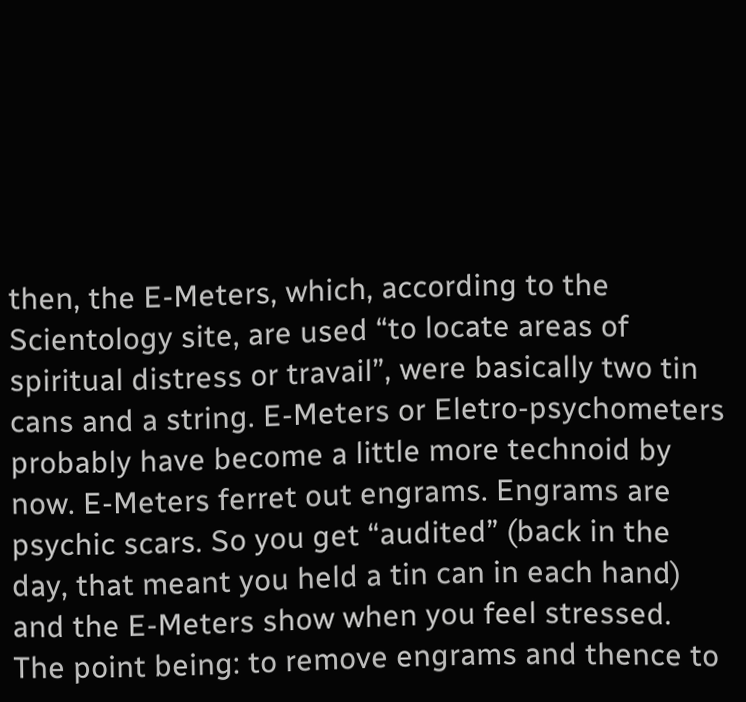then, the E-Meters, which, according to the Scientology site, are used “to locate areas of spiritual distress or travail”, were basically two tin cans and a string. E-Meters or Eletro-psychometers probably have become a little more technoid by now. E-Meters ferret out engrams. Engrams are psychic scars. So you get “audited” (back in the day, that meant you held a tin can in each hand) and the E-Meters show when you feel stressed. The point being: to remove engrams and thence to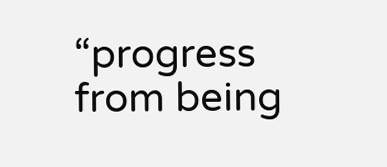“progress from being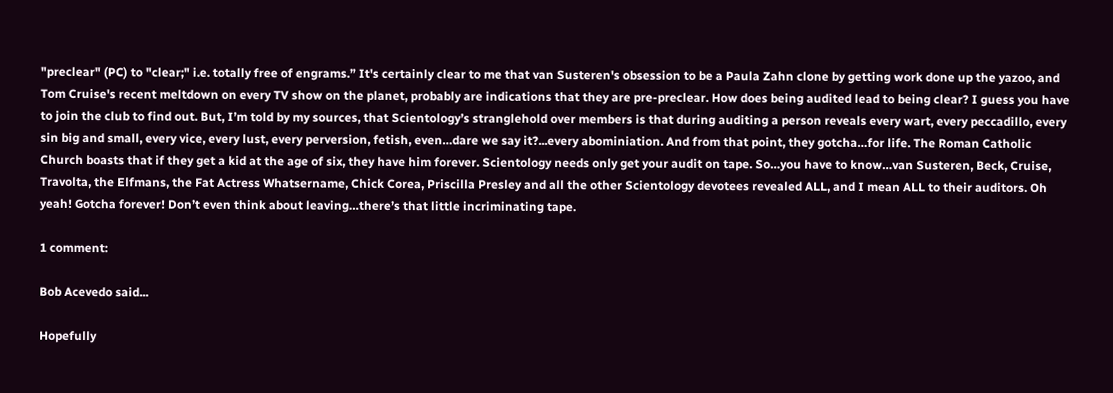"preclear" (PC) to "clear;" i.e. totally free of engrams.” It's certainly clear to me that van Susteren's obsession to be a Paula Zahn clone by getting work done up the yazoo, and Tom Cruise's recent meltdown on every TV show on the planet, probably are indications that they are pre-preclear. How does being audited lead to being clear? I guess you have to join the club to find out. But, I’m told by my sources, that Scientology’s stranglehold over members is that during auditing a person reveals every wart, every peccadillo, every sin big and small, every vice, every lust, every perversion, fetish, even…dare we say it?...every abominiation. And from that point, they gotcha…for life. The Roman Catholic Church boasts that if they get a kid at the age of six, they have him forever. Scientology needs only get your audit on tape. So…you have to know…van Susteren, Beck, Cruise, Travolta, the Elfmans, the Fat Actress Whatsername, Chick Corea, Priscilla Presley and all the other Scientology devotees revealed ALL, and I mean ALL to their auditors. Oh yeah! Gotcha forever! Don’t even think about leaving…there’s that little incriminating tape.

1 comment:

Bob Acevedo said...

Hopefully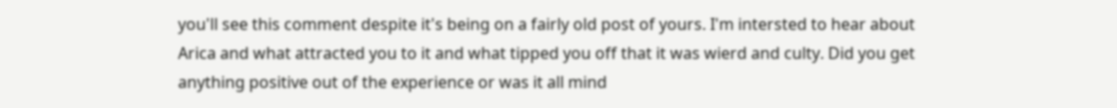you'll see this comment despite it's being on a fairly old post of yours. I'm intersted to hear about Arica and what attracted you to it and what tipped you off that it was wierd and culty. Did you get anything positive out of the experience or was it all mind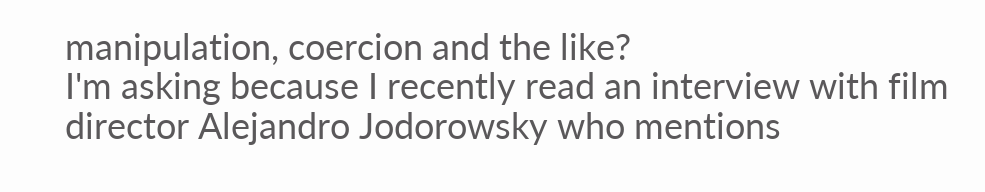manipulation, coercion and the like?
I'm asking because I recently read an interview with film director Alejandro Jodorowsky who mentions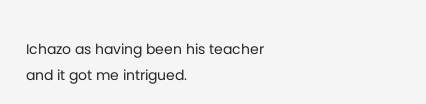Ichazo as having been his teacher and it got me intrigued.